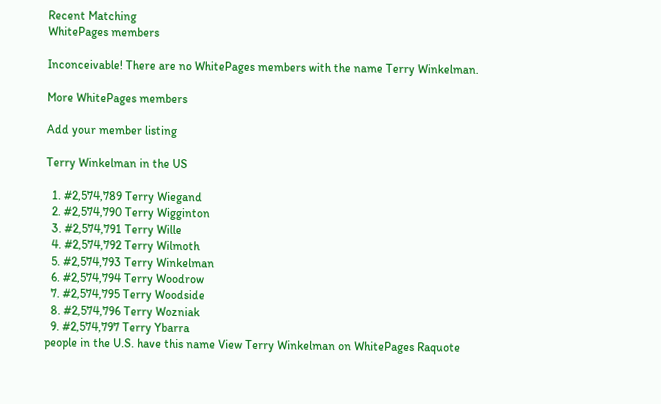Recent Matching
WhitePages members

Inconceivable! There are no WhitePages members with the name Terry Winkelman.

More WhitePages members

Add your member listing

Terry Winkelman in the US

  1. #2,574,789 Terry Wiegand
  2. #2,574,790 Terry Wigginton
  3. #2,574,791 Terry Wille
  4. #2,574,792 Terry Wilmoth
  5. #2,574,793 Terry Winkelman
  6. #2,574,794 Terry Woodrow
  7. #2,574,795 Terry Woodside
  8. #2,574,796 Terry Wozniak
  9. #2,574,797 Terry Ybarra
people in the U.S. have this name View Terry Winkelman on WhitePages Raquote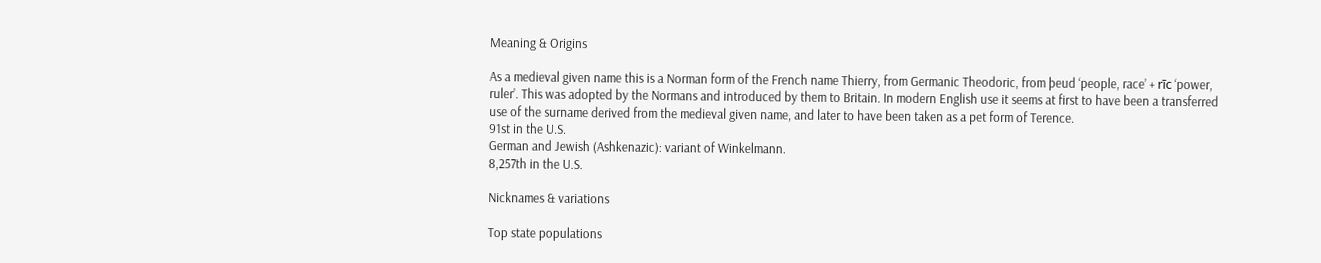Meaning & Origins

As a medieval given name this is a Norman form of the French name Thierry, from Germanic Theodoric, from þeud ‘people, race’ + rīc ‘power, ruler’. This was adopted by the Normans and introduced by them to Britain. In modern English use it seems at first to have been a transferred use of the surname derived from the medieval given name, and later to have been taken as a pet form of Terence.
91st in the U.S.
German and Jewish (Ashkenazic): variant of Winkelmann.
8,257th in the U.S.

Nicknames & variations

Top state populations